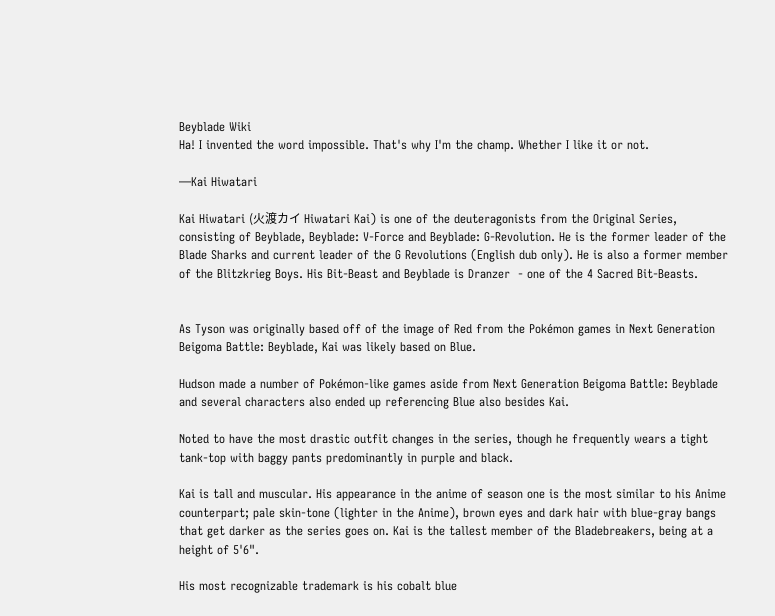Beyblade Wiki
Ha! I invented the word impossible. That's why I'm the champ. Whether I like it or not.

—Kai Hiwatari

Kai Hiwatari (火渡カイ Hiwatari Kai) is one of the deuteragonists from the Original Series, consisting of Beyblade, Beyblade: V-Force and Beyblade: G-Revolution. He is the former leader of the Blade Sharks and current leader of the G Revolutions (English dub only). He is also a former member of the Blitzkrieg Boys. His Bit-Beast and Beyblade is Dranzer  - one of the 4 Sacred Bit-Beasts.


As Tyson was originally based off of the image of Red from the Pokémon games in Next Generation Beigoma Battle: Beyblade, Kai was likely based on Blue.

Hudson made a number of Pokémon-like games aside from Next Generation Beigoma Battle: Beyblade and several characters also ended up referencing Blue also besides Kai.

Noted to have the most drastic outfit changes in the series, though he frequently wears a tight tank-top with baggy pants predominantly in purple and black.

Kai is tall and muscular. His appearance in the anime of season one is the most similar to his Anime counterpart; pale skin-tone (lighter in the Anime), brown eyes and dark hair with blue-gray bangs that get darker as the series goes on. Kai is the tallest member of the Bladebreakers, being at a height of 5'6".

His most recognizable trademark is his cobalt blue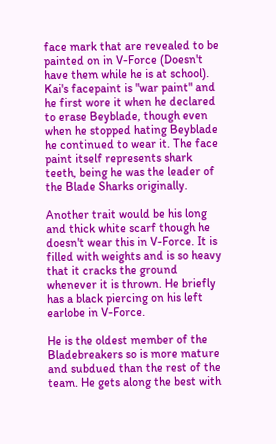face mark that are revealed to be painted on in V-Force (Doesn't have them while he is at school). Kai's facepaint is "war paint" and he first wore it when he declared to erase Beyblade, though even when he stopped hating Beyblade he continued to wear it. The face paint itself represents shark teeth, being he was the leader of the Blade Sharks originally.

Another trait would be his long and thick white scarf though he doesn't wear this in V-Force. It is filled with weights and is so heavy that it cracks the ground whenever it is thrown. He briefly has a black piercing on his left earlobe in V-Force.

He is the oldest member of the Bladebreakers so is more mature and subdued than the rest of the team. He gets along the best with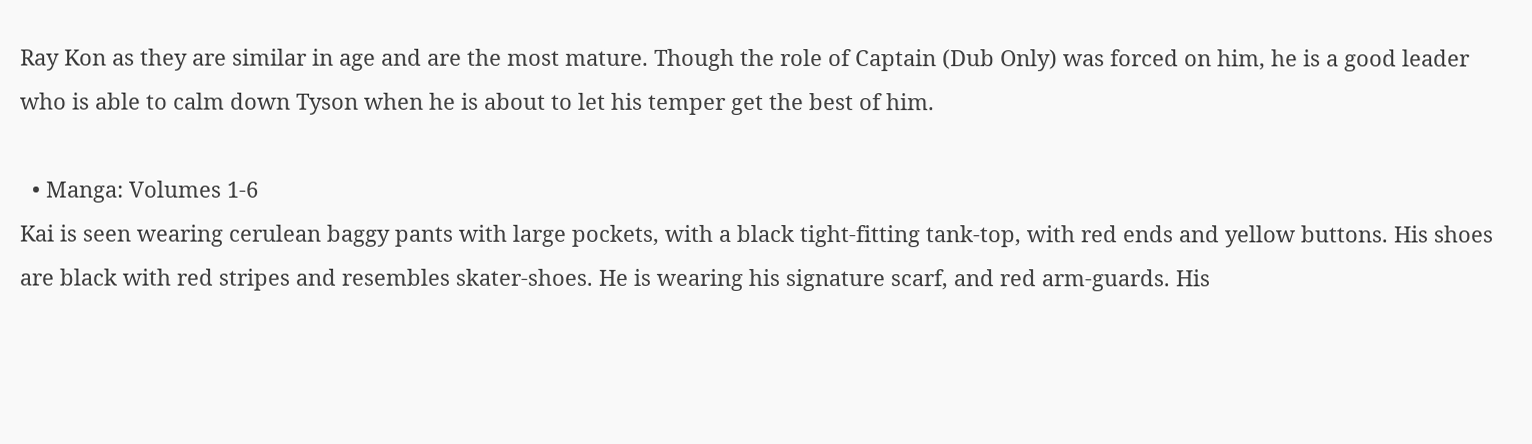Ray Kon as they are similar in age and are the most mature. Though the role of Captain (Dub Only) was forced on him, he is a good leader who is able to calm down Tyson when he is about to let his temper get the best of him.

  • Manga: Volumes 1-6
Kai is seen wearing cerulean baggy pants with large pockets, with a black tight-fitting tank-top, with red ends and yellow buttons. His shoes are black with red stripes and resembles skater-shoes. He is wearing his signature scarf, and red arm-guards. His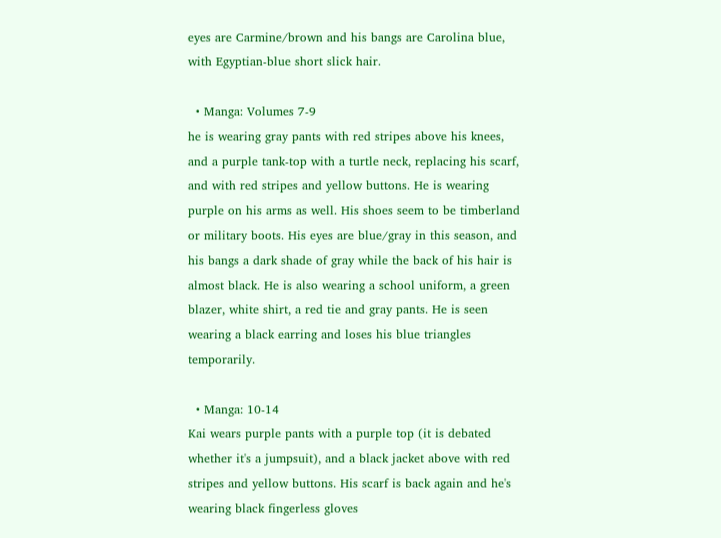eyes are Carmine/brown and his bangs are Carolina blue, with Egyptian-blue short slick hair.

  • Manga: Volumes 7-9
he is wearing gray pants with red stripes above his knees, and a purple tank-top with a turtle neck, replacing his scarf, and with red stripes and yellow buttons. He is wearing purple on his arms as well. His shoes seem to be timberland or military boots. His eyes are blue/gray in this season, and his bangs a dark shade of gray while the back of his hair is almost black. He is also wearing a school uniform, a green blazer, white shirt, a red tie and gray pants. He is seen wearing a black earring and loses his blue triangles temporarily.

  • Manga: 10-14
Kai wears purple pants with a purple top (it is debated whether it's a jumpsuit), and a black jacket above with red stripes and yellow buttons. His scarf is back again and he's wearing black fingerless gloves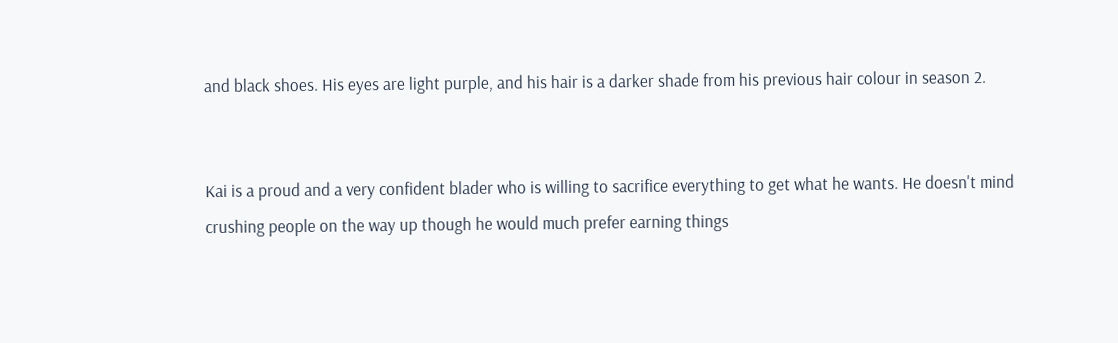and black shoes. His eyes are light purple, and his hair is a darker shade from his previous hair colour in season 2.


Kai is a proud and a very confident blader who is willing to sacrifice everything to get what he wants. He doesn't mind crushing people on the way up though he would much prefer earning things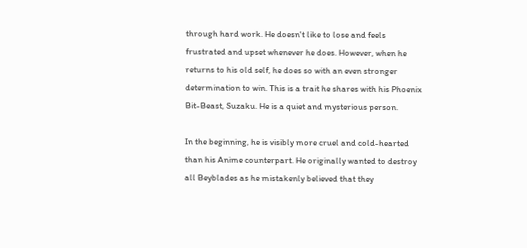through hard work. He doesn't like to lose and feels frustrated and upset whenever he does. However, when he returns to his old self, he does so with an even stronger determination to win. This is a trait he shares with his Phoenix Bit-Beast, Suzaku. He is a quiet and mysterious person.

In the beginning, he is visibly more cruel and cold-hearted than his Anime counterpart. He originally wanted to destroy all Beyblades as he mistakenly believed that they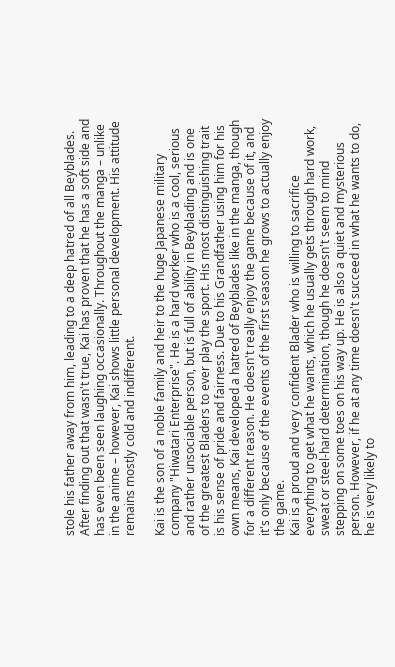stole his father away from him, leading to a deep hatred of all Beyblades. After finding out that wasn't true, Kai has proven that he has a soft side and has even been seen laughing occasionally. Throughout the manga – unlike in the anime – however, Kai shows little personal development. His attitude remains mostly cold and indifferent.

Kai is the son of a noble family and heir to the huge Japanese military company "Hiwatari Enterprise". He is a hard worker who is a cool, serious and rather unsociable person, but is full of ability in Beyblading and is one of the greatest Bladers to ever play the sport. His most distinguishing trait is his sense of pride and fairness. Due to his Grandfather using him for his own means, Kai developed a hatred of Beyblades like in the manga, though for a different reason. He doesn't really enjoy the game because of it, and it's only because of the events of the first season he grows to actually enjoy the game.
Kai is a proud and very confident Blader who is willing to sacrifice everything to get what he wants, which he usually gets through hard work, sweat or steel-hard determination, though he doesn't seem to mind stepping on some toes on his way up. He is also a quiet and mysterious person. However, if he at any time doesn't succeed in what he wants to do, he is very likely to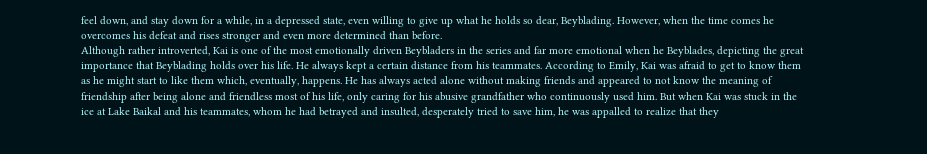feel down, and stay down for a while, in a depressed state, even willing to give up what he holds so dear, Beyblading. However, when the time comes he overcomes his defeat and rises stronger and even more determined than before.
Although rather introverted, Kai is one of the most emotionally driven Beybladers in the series and far more emotional when he Beyblades, depicting the great importance that Beyblading holds over his life. He always kept a certain distance from his teammates. According to Emily, Kai was afraid to get to know them as he might start to like them which, eventually, happens. He has always acted alone without making friends and appeared to not know the meaning of friendship after being alone and friendless most of his life, only caring for his abusive grandfather who continuously used him. But when Kai was stuck in the ice at Lake Baikal and his teammates, whom he had betrayed and insulted, desperately tried to save him, he was appalled to realize that they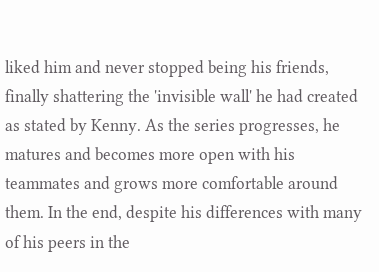liked him and never stopped being his friends, finally shattering the 'invisible wall' he had created as stated by Kenny. As the series progresses, he matures and becomes more open with his teammates and grows more comfortable around them. In the end, despite his differences with many of his peers in the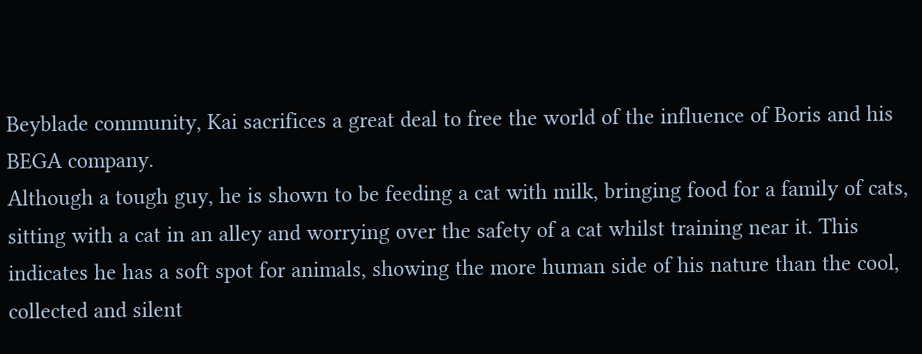Beyblade community, Kai sacrifices a great deal to free the world of the influence of Boris and his BEGA company.
Although a tough guy, he is shown to be feeding a cat with milk, bringing food for a family of cats, sitting with a cat in an alley and worrying over the safety of a cat whilst training near it. This indicates he has a soft spot for animals, showing the more human side of his nature than the cool, collected and silent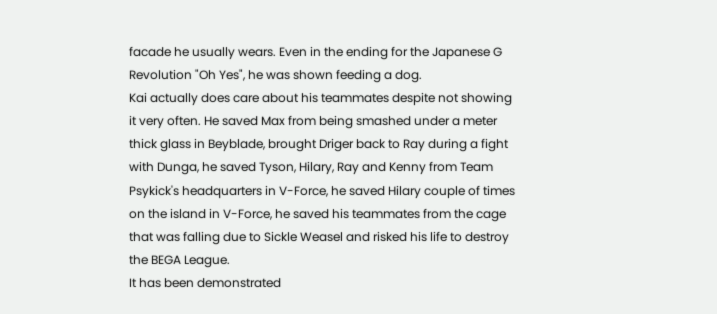facade he usually wears. Even in the ending for the Japanese G Revolution "Oh Yes", he was shown feeding a dog.
Kai actually does care about his teammates despite not showing it very often. He saved Max from being smashed under a meter thick glass in Beyblade, brought Driger back to Ray during a fight with Dunga, he saved Tyson, Hilary, Ray and Kenny from Team Psykick's headquarters in V-Force, he saved Hilary couple of times on the island in V-Force, he saved his teammates from the cage that was falling due to Sickle Weasel and risked his life to destroy the BEGA League.
It has been demonstrated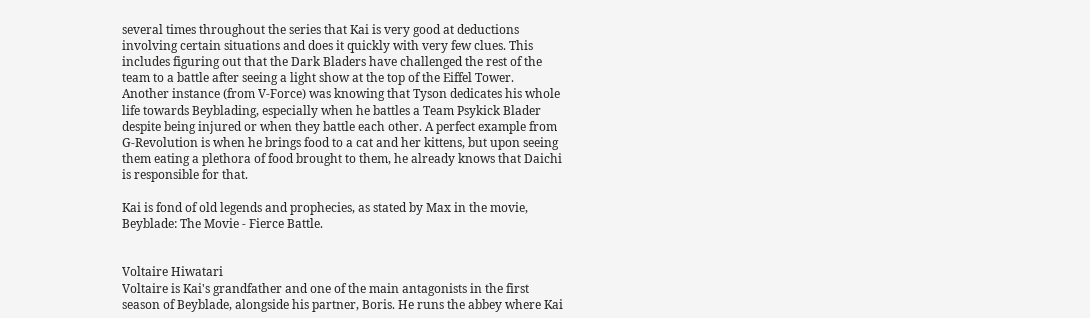several times throughout the series that Kai is very good at deductions involving certain situations and does it quickly with very few clues. This includes figuring out that the Dark Bladers have challenged the rest of the team to a battle after seeing a light show at the top of the Eiffel Tower. Another instance (from V-Force) was knowing that Tyson dedicates his whole life towards Beyblading, especially when he battles a Team Psykick Blader despite being injured or when they battle each other. A perfect example from G-Revolution is when he brings food to a cat and her kittens, but upon seeing them eating a plethora of food brought to them, he already knows that Daichi is responsible for that.

Kai is fond of old legends and prophecies, as stated by Max in the movie, Beyblade: The Movie - Fierce Battle.


Voltaire Hiwatari
Voltaire is Kai's grandfather and one of the main antagonists in the first season of Beyblade, alongside his partner, Boris. He runs the abbey where Kai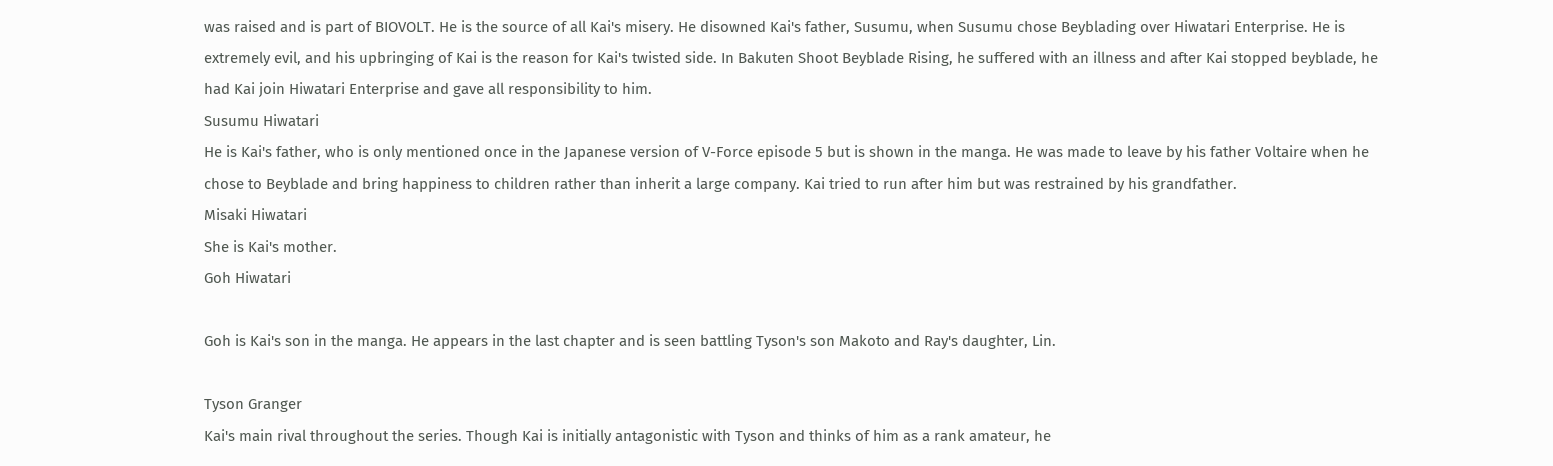was raised and is part of BIOVOLT. He is the source of all Kai's misery. He disowned Kai's father, Susumu, when Susumu chose Beyblading over Hiwatari Enterprise. He is extremely evil, and his upbringing of Kai is the reason for Kai's twisted side. In Bakuten Shoot Beyblade Rising, he suffered with an illness and after Kai stopped beyblade, he had Kai join Hiwatari Enterprise and gave all responsibility to him.
Susumu Hiwatari
He is Kai's father, who is only mentioned once in the Japanese version of V-Force episode 5 but is shown in the manga. He was made to leave by his father Voltaire when he chose to Beyblade and bring happiness to children rather than inherit a large company. Kai tried to run after him but was restrained by his grandfather.
Misaki Hiwatari
She is Kai's mother.
Goh Hiwatari

Goh is Kai's son in the manga. He appears in the last chapter and is seen battling Tyson's son Makoto and Ray's daughter, Lin.

Tyson Granger
Kai's main rival throughout the series. Though Kai is initially antagonistic with Tyson and thinks of him as a rank amateur, he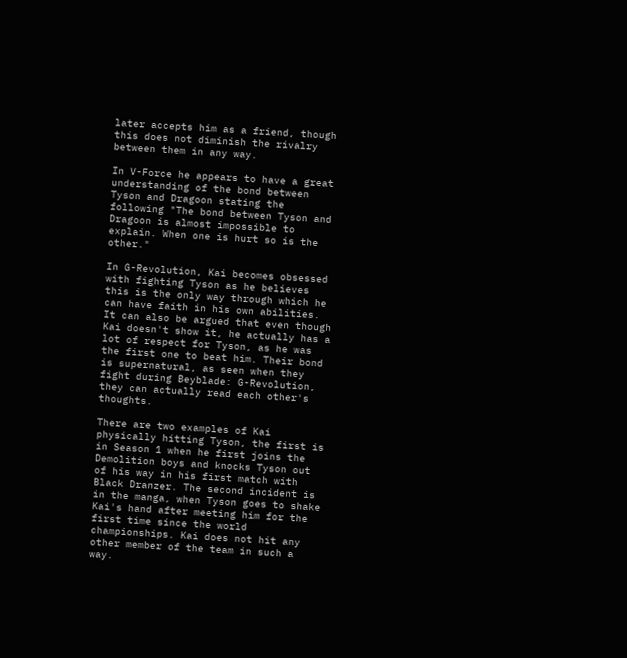later accepts him as a friend, though this does not diminish the rivalry between them in any way.

In V-Force he appears to have a great understanding of the bond between Tyson and Dragoon stating the following "The bond between Tyson and Dragoon is almost impossible to explain. When one is hurt so is the other."

In G-Revolution, Kai becomes obsessed with fighting Tyson as he believes this is the only way through which he can have faith in his own abilities. It can also be argued that even though Kai doesn't show it, he actually has a lot of respect for Tyson, as he was the first one to beat him. Their bond is supernatural, as seen when they fight during Beyblade: G-Revolution, they can actually read each other's thoughts.

There are two examples of Kai physically hitting Tyson, the first is in Season 1 when he first joins the Demolition boys and knocks Tyson out of his way in his first match with Black Dranzer. The second incident is in the manga, when Tyson goes to shake Kai's hand after meeting him for the first time since the world championships. Kai does not hit any other member of the team in such a way.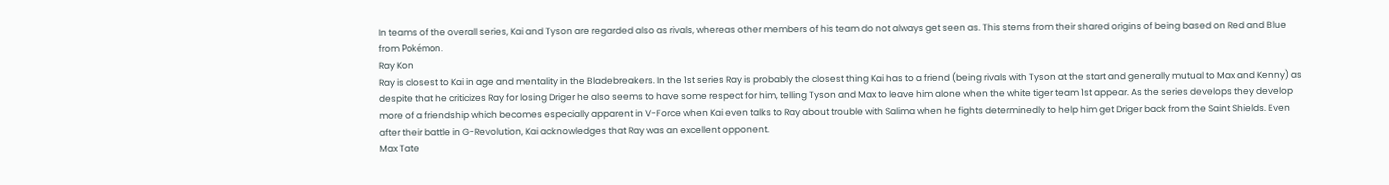In teams of the overall series, Kai and Tyson are regarded also as rivals, whereas other members of his team do not always get seen as. This stems from their shared origins of being based on Red and Blue from Pokémon.
Ray Kon
Ray is closest to Kai in age and mentality in the Bladebreakers. In the 1st series Ray is probably the closest thing Kai has to a friend (being rivals with Tyson at the start and generally mutual to Max and Kenny) as despite that he criticizes Ray for losing Driger he also seems to have some respect for him, telling Tyson and Max to leave him alone when the white tiger team 1st appear. As the series develops they develop more of a friendship which becomes especially apparent in V-Force when Kai even talks to Ray about trouble with Salima when he fights determinedly to help him get Driger back from the Saint Shields. Even after their battle in G-Revolution, Kai acknowledges that Ray was an excellent opponent.
Max Tate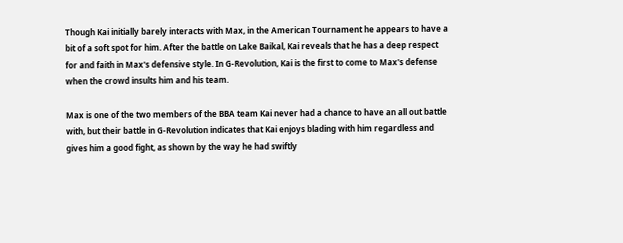Though Kai initially barely interacts with Max, in the American Tournament he appears to have a bit of a soft spot for him. After the battle on Lake Baikal, Kai reveals that he has a deep respect for and faith in Max's defensive style. In G-Revolution, Kai is the first to come to Max's defense when the crowd insults him and his team.

Max is one of the two members of the BBA team Kai never had a chance to have an all out battle with, but their battle in G-Revolution indicates that Kai enjoys blading with him regardless and gives him a good fight, as shown by the way he had swiftly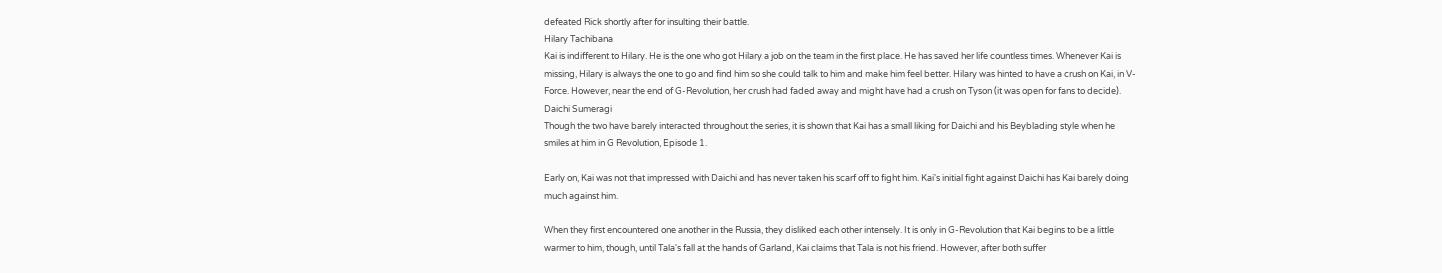defeated Rick shortly after for insulting their battle.
Hilary Tachibana
Kai is indifferent to Hilary. He is the one who got Hilary a job on the team in the first place. He has saved her life countless times. Whenever Kai is missing, Hilary is always the one to go and find him so she could talk to him and make him feel better. Hilary was hinted to have a crush on Kai, in V-Force. However, near the end of G-Revolution, her crush had faded away and might have had a crush on Tyson (it was open for fans to decide).
Daichi Sumeragi
Though the two have barely interacted throughout the series, it is shown that Kai has a small liking for Daichi and his Beyblading style when he smiles at him in G Revolution, Episode 1.

Early on, Kai was not that impressed with Daichi and has never taken his scarf off to fight him. Kai's initial fight against Daichi has Kai barely doing much against him.

When they first encountered one another in the Russia, they disliked each other intensely. It is only in G-Revolution that Kai begins to be a little warmer to him, though, until Tala's fall at the hands of Garland, Kai claims that Tala is not his friend. However, after both suffer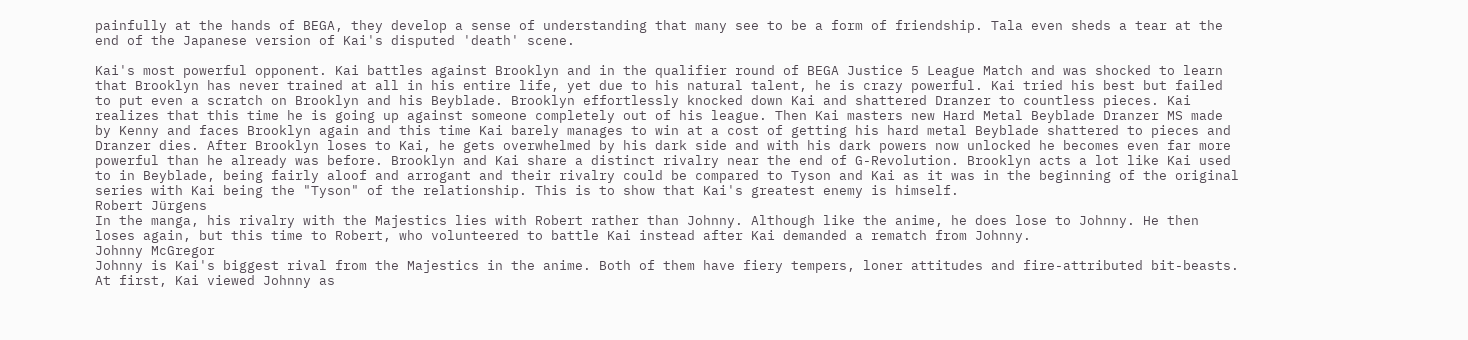painfully at the hands of BEGA, they develop a sense of understanding that many see to be a form of friendship. Tala even sheds a tear at the end of the Japanese version of Kai's disputed 'death' scene.

Kai's most powerful opponent. Kai battles against Brooklyn and in the qualifier round of BEGA Justice 5 League Match and was shocked to learn that Brooklyn has never trained at all in his entire life, yet due to his natural talent, he is crazy powerful. Kai tried his best but failed to put even a scratch on Brooklyn and his Beyblade. Brooklyn effortlessly knocked down Kai and shattered Dranzer to countless pieces. Kai realizes that this time he is going up against someone completely out of his league. Then Kai masters new Hard Metal Beyblade Dranzer MS made by Kenny and faces Brooklyn again and this time Kai barely manages to win at a cost of getting his hard metal Beyblade shattered to pieces and Dranzer dies. After Brooklyn loses to Kai, he gets overwhelmed by his dark side and with his dark powers now unlocked he becomes even far more powerful than he already was before. Brooklyn and Kai share a distinct rivalry near the end of G-Revolution. Brooklyn acts a lot like Kai used to in Beyblade, being fairly aloof and arrogant and their rivalry could be compared to Tyson and Kai as it was in the beginning of the original series with Kai being the "Tyson" of the relationship. This is to show that Kai's greatest enemy is himself.
Robert Jürgens
In the manga, his rivalry with the Majestics lies with Robert rather than Johnny. Although like the anime, he does lose to Johnny. He then loses again, but this time to Robert, who volunteered to battle Kai instead after Kai demanded a rematch from Johnny.
Johnny McGregor
Johnny is Kai's biggest rival from the Majestics in the anime. Both of them have fiery tempers, loner attitudes and fire-attributed bit-beasts. At first, Kai viewed Johnny as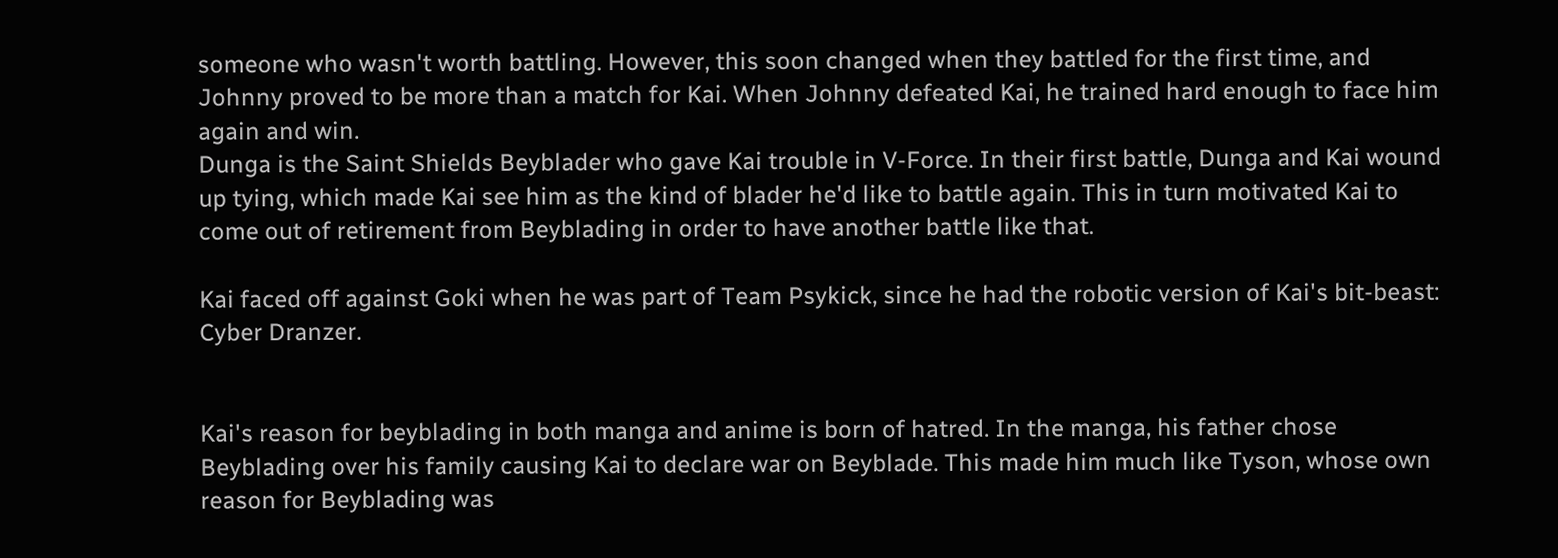someone who wasn't worth battling. However, this soon changed when they battled for the first time, and Johnny proved to be more than a match for Kai. When Johnny defeated Kai, he trained hard enough to face him again and win.
Dunga is the Saint Shields Beyblader who gave Kai trouble in V-Force. In their first battle, Dunga and Kai wound up tying, which made Kai see him as the kind of blader he'd like to battle again. This in turn motivated Kai to come out of retirement from Beyblading in order to have another battle like that.

Kai faced off against Goki when he was part of Team Psykick, since he had the robotic version of Kai's bit-beast: Cyber Dranzer.


Kai's reason for beyblading in both manga and anime is born of hatred. In the manga, his father chose Beyblading over his family causing Kai to declare war on Beyblade. This made him much like Tyson, whose own reason for Beyblading was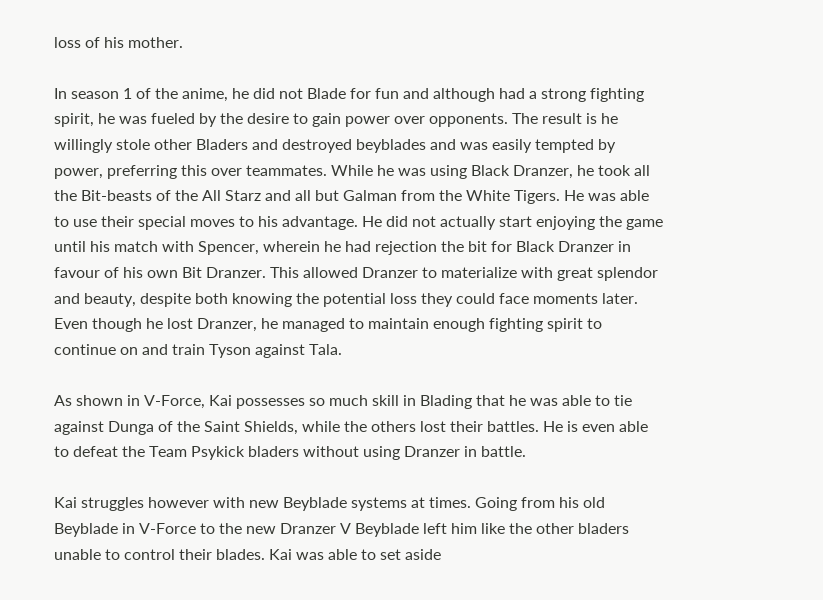loss of his mother.

In season 1 of the anime, he did not Blade for fun and although had a strong fighting spirit, he was fueled by the desire to gain power over opponents. The result is he willingly stole other Bladers and destroyed beyblades and was easily tempted by power, preferring this over teammates. While he was using Black Dranzer, he took all the Bit-beasts of the All Starz and all but Galman from the White Tigers. He was able to use their special moves to his advantage. He did not actually start enjoying the game until his match with Spencer, wherein he had rejection the bit for Black Dranzer in favour of his own Bit Dranzer. This allowed Dranzer to materialize with great splendor and beauty, despite both knowing the potential loss they could face moments later. Even though he lost Dranzer, he managed to maintain enough fighting spirit to continue on and train Tyson against Tala.

As shown in V-Force, Kai possesses so much skill in Blading that he was able to tie against Dunga of the Saint Shields, while the others lost their battles. He is even able to defeat the Team Psykick bladers without using Dranzer in battle.

Kai struggles however with new Beyblade systems at times. Going from his old Beyblade in V-Force to the new Dranzer V Beyblade left him like the other bladers unable to control their blades. Kai was able to set aside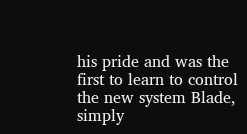his pride and was the first to learn to control the new system Blade, simply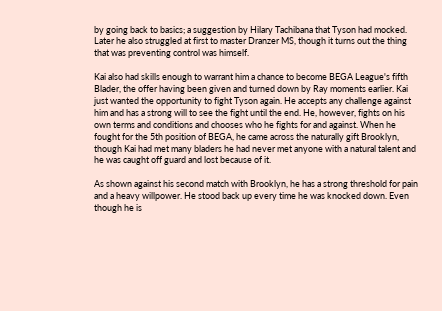by going back to basics; a suggestion by Hilary Tachibana that Tyson had mocked. Later he also struggled at first to master Dranzer MS, though it turns out the thing that was preventing control was himself.

Kai also had skills enough to warrant him a chance to become BEGA League's fifth Blader, the offer having been given and turned down by Ray moments earlier. Kai just wanted the opportunity to fight Tyson again. He accepts any challenge against him and has a strong will to see the fight until the end. He, however, fights on his own terms and conditions and chooses who he fights for and against. When he fought for the 5th position of BEGA, he came across the naturally gift Brooklyn, though Kai had met many bladers he had never met anyone with a natural talent and he was caught off guard and lost because of it.

As shown against his second match with Brooklyn, he has a strong threshold for pain and a heavy willpower. He stood back up every time he was knocked down. Even though he is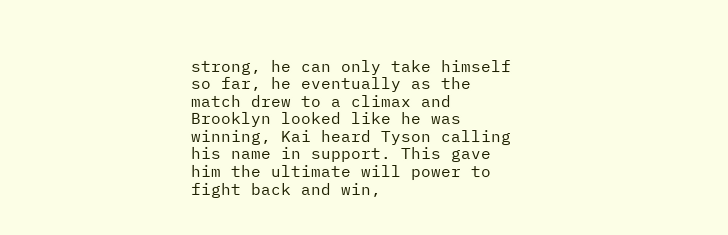strong, he can only take himself so far, he eventually as the match drew to a climax and Brooklyn looked like he was winning, Kai heard Tyson calling his name in support. This gave him the ultimate will power to fight back and win,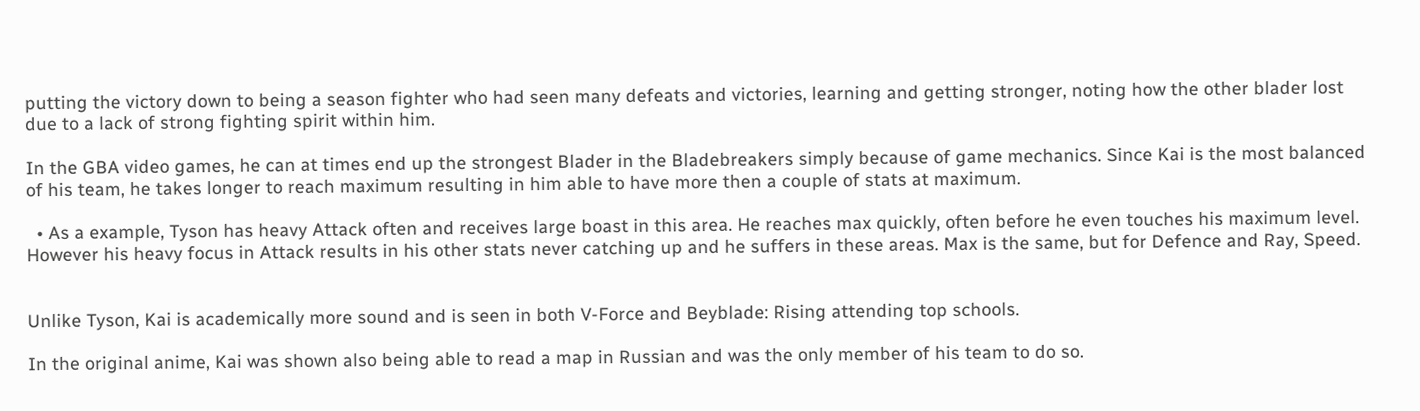putting the victory down to being a season fighter who had seen many defeats and victories, learning and getting stronger, noting how the other blader lost due to a lack of strong fighting spirit within him.

In the GBA video games, he can at times end up the strongest Blader in the Bladebreakers simply because of game mechanics. Since Kai is the most balanced of his team, he takes longer to reach maximum resulting in him able to have more then a couple of stats at maximum.

  • As a example, Tyson has heavy Attack often and receives large boast in this area. He reaches max quickly, often before he even touches his maximum level. However his heavy focus in Attack results in his other stats never catching up and he suffers in these areas. Max is the same, but for Defence and Ray, Speed.


Unlike Tyson, Kai is academically more sound and is seen in both V-Force and Beyblade: Rising attending top schools.

In the original anime, Kai was shown also being able to read a map in Russian and was the only member of his team to do so.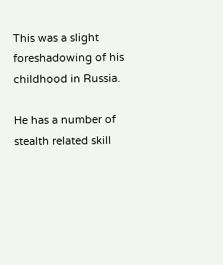This was a slight foreshadowing of his childhood in Russia.

He has a number of stealth related skill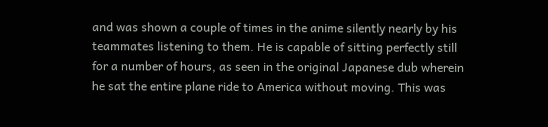and was shown a couple of times in the anime silently nearly by his teammates listening to them. He is capable of sitting perfectly still for a number of hours, as seen in the original Japanese dub wherein he sat the entire plane ride to America without moving. This was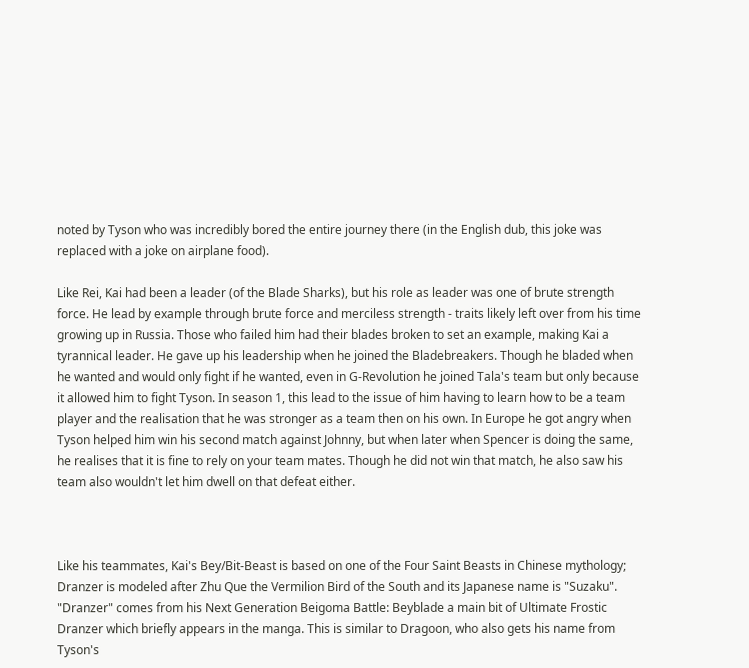noted by Tyson who was incredibly bored the entire journey there (in the English dub, this joke was replaced with a joke on airplane food).

Like Rei, Kai had been a leader (of the Blade Sharks), but his role as leader was one of brute strength force. He lead by example through brute force and merciless strength - traits likely left over from his time growing up in Russia. Those who failed him had their blades broken to set an example, making Kai a tyrannical leader. He gave up his leadership when he joined the Bladebreakers. Though he bladed when he wanted and would only fight if he wanted, even in G-Revolution he joined Tala's team but only because it allowed him to fight Tyson. In season 1, this lead to the issue of him having to learn how to be a team player and the realisation that he was stronger as a team then on his own. In Europe he got angry when Tyson helped him win his second match against Johnny, but when later when Spencer is doing the same, he realises that it is fine to rely on your team mates. Though he did not win that match, he also saw his team also wouldn't let him dwell on that defeat either.



Like his teammates, Kai's Bey/Bit-Beast is based on one of the Four Saint Beasts in Chinese mythology; Dranzer is modeled after Zhu Que the Vermilion Bird of the South and its Japanese name is "Suzaku". "Dranzer" comes from his Next Generation Beigoma Battle: Beyblade a main bit of Ultimate Frostic Dranzer which briefly appears in the manga. This is similar to Dragoon, who also gets his name from Tyson's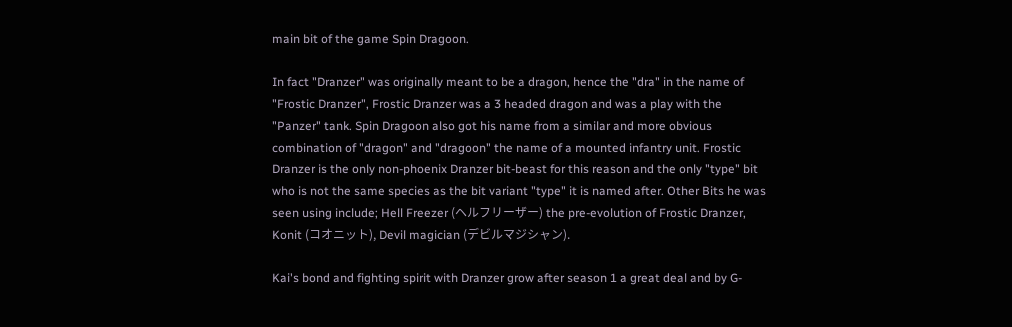main bit of the game Spin Dragoon.

In fact "Dranzer" was originally meant to be a dragon, hence the "dra" in the name of "Frostic Dranzer", Frostic Dranzer was a 3 headed dragon and was a play with the "Panzer" tank. Spin Dragoon also got his name from a similar and more obvious combination of "dragon" and "dragoon" the name of a mounted infantry unit. Frostic Dranzer is the only non-phoenix Dranzer bit-beast for this reason and the only "type" bit who is not the same species as the bit variant "type" it is named after. Other Bits he was seen using include; Hell Freezer (ヘルフリーザー) the pre-evolution of Frostic Dranzer, Konit (コオニット), Devil magician (デビルマジシャン).

Kai's bond and fighting spirit with Dranzer grow after season 1 a great deal and by G-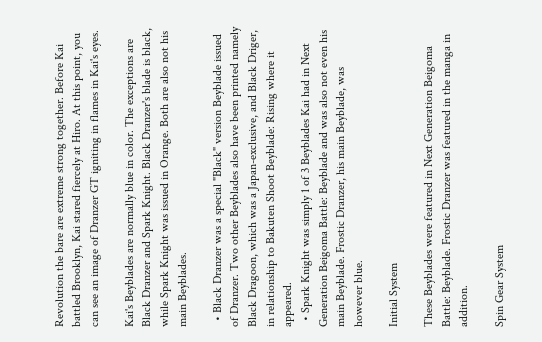Revolution the bare are extreme strong together. Before Kai battled Brooklyn, Kai stared fiercely at Hiro. At this point, you can see an image of Dranzer GT igniting in flames in Kai's eyes.

Kai's Beyblades are normally blue in color. The exceptions are Black Dranzer and Spark Knight. Black Dranzer's blade is black, while Spark Knight was issued in Orange. Both are also not his main Beyblades.

  • Black Dranzer was a special "Black" version Beyblade issued of Dranzer. Two other Beyblades also have been printed namely Black Dragoon, which was a Japan-exclusive, and Black Driger, in relationship to Bakuten Shoot Beyblade: Rising where it appeared.
  • Spark Knight was simply 1 of 3 Beyblades Kai had in Next Generation Beigoma Battle: Beyblade and was also not even his main Beyblade. Frostic Dranzer, his main Beyblade, was however blue.

Initial System

These Beyblades were featured in Next Generation Beigoma Battle: Beyblade. Frostic Dranzer was featured in the manga in addition.

Spin Gear System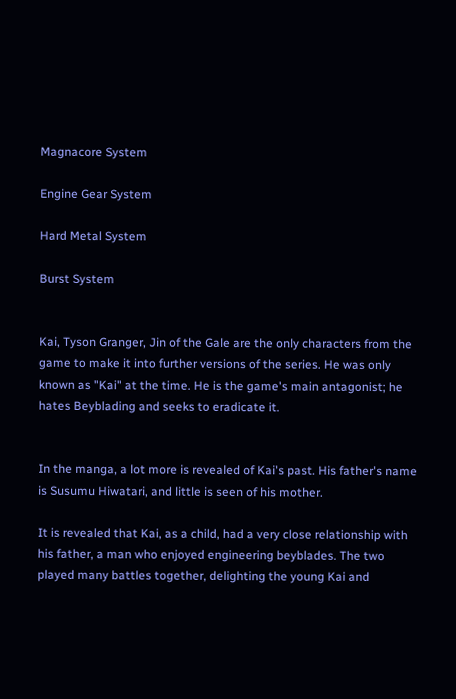Magnacore System

Engine Gear System

Hard Metal System

Burst System


Kai, Tyson Granger, Jin of the Gale are the only characters from the game to make it into further versions of the series. He was only known as "Kai" at the time. He is the game's main antagonist; he hates Beyblading and seeks to eradicate it.


In the manga, a lot more is revealed of Kai's past. His father's name is Susumu Hiwatari, and little is seen of his mother.

It is revealed that Kai, as a child, had a very close relationship with his father, a man who enjoyed engineering beyblades. The two played many battles together, delighting the young Kai and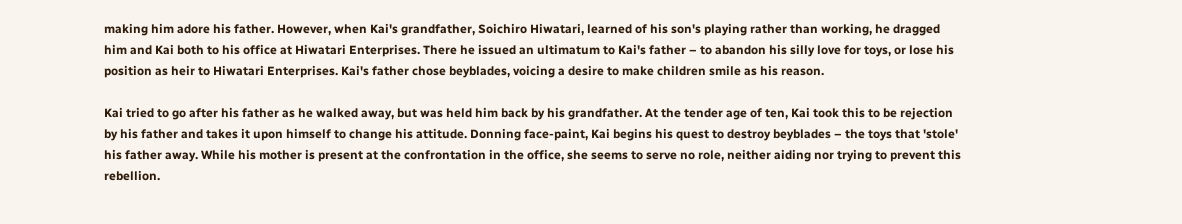making him adore his father. However, when Kai's grandfather, Soichiro Hiwatari, learned of his son's playing rather than working, he dragged him and Kai both to his office at Hiwatari Enterprises. There he issued an ultimatum to Kai's father – to abandon his silly love for toys, or lose his position as heir to Hiwatari Enterprises. Kai's father chose beyblades, voicing a desire to make children smile as his reason.

Kai tried to go after his father as he walked away, but was held him back by his grandfather. At the tender age of ten, Kai took this to be rejection by his father and takes it upon himself to change his attitude. Donning face-paint, Kai begins his quest to destroy beyblades – the toys that 'stole' his father away. While his mother is present at the confrontation in the office, she seems to serve no role, neither aiding nor trying to prevent this rebellion.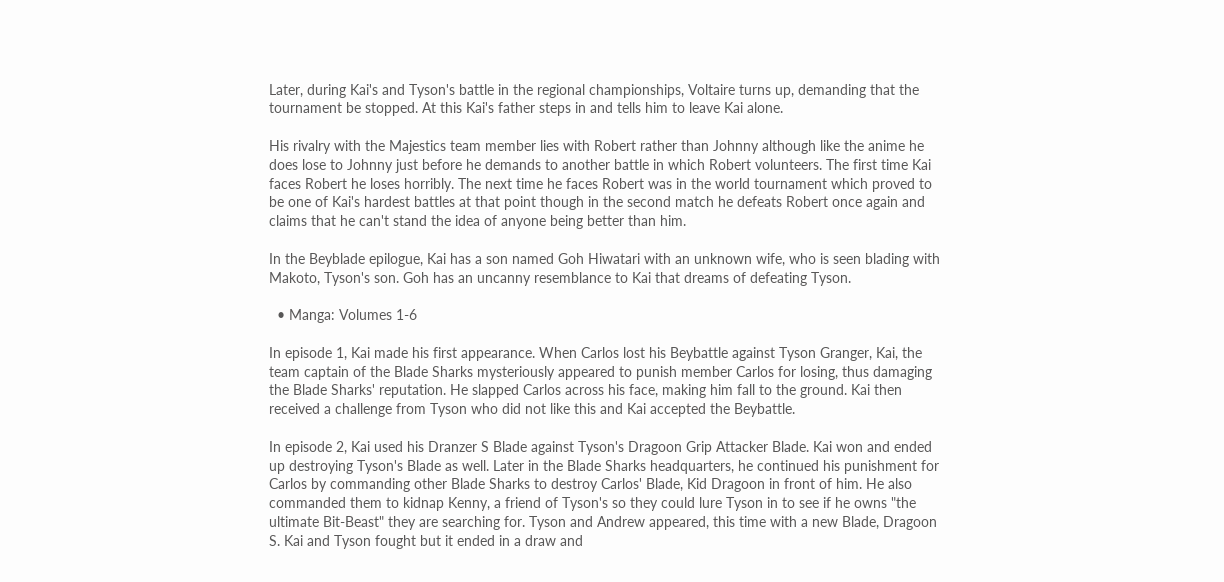Later, during Kai's and Tyson's battle in the regional championships, Voltaire turns up, demanding that the tournament be stopped. At this Kai's father steps in and tells him to leave Kai alone.

His rivalry with the Majestics team member lies with Robert rather than Johnny although like the anime he does lose to Johnny just before he demands to another battle in which Robert volunteers. The first time Kai faces Robert he loses horribly. The next time he faces Robert was in the world tournament which proved to be one of Kai's hardest battles at that point though in the second match he defeats Robert once again and claims that he can't stand the idea of anyone being better than him.

In the Beyblade epilogue, Kai has a son named Goh Hiwatari with an unknown wife, who is seen blading with Makoto, Tyson's son. Goh has an uncanny resemblance to Kai that dreams of defeating Tyson.

  • Manga: Volumes 1-6

In episode 1, Kai made his first appearance. When Carlos lost his Beybattle against Tyson Granger, Kai, the team captain of the Blade Sharks mysteriously appeared to punish member Carlos for losing, thus damaging the Blade Sharks' reputation. He slapped Carlos across his face, making him fall to the ground. Kai then received a challenge from Tyson who did not like this and Kai accepted the Beybattle.

In episode 2, Kai used his Dranzer S Blade against Tyson's Dragoon Grip Attacker Blade. Kai won and ended up destroying Tyson's Blade as well. Later in the Blade Sharks headquarters, he continued his punishment for Carlos by commanding other Blade Sharks to destroy Carlos' Blade, Kid Dragoon in front of him. He also commanded them to kidnap Kenny, a friend of Tyson's so they could lure Tyson in to see if he owns "the ultimate Bit-Beast" they are searching for. Tyson and Andrew appeared, this time with a new Blade, Dragoon S. Kai and Tyson fought but it ended in a draw and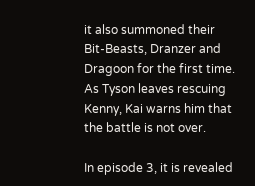it also summoned their Bit-Beasts, Dranzer and Dragoon for the first time. As Tyson leaves rescuing Kenny, Kai warns him that the battle is not over.

In episode 3, it is revealed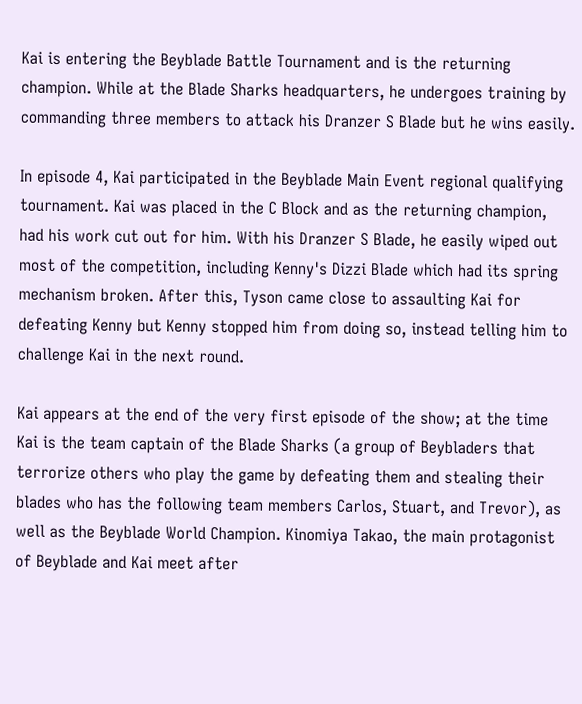Kai is entering the Beyblade Battle Tournament and is the returning champion. While at the Blade Sharks headquarters, he undergoes training by commanding three members to attack his Dranzer S Blade but he wins easily.

In episode 4, Kai participated in the Beyblade Main Event regional qualifying tournament. Kai was placed in the C Block and as the returning champion, had his work cut out for him. With his Dranzer S Blade, he easily wiped out most of the competition, including Kenny's Dizzi Blade which had its spring mechanism broken. After this, Tyson came close to assaulting Kai for defeating Kenny but Kenny stopped him from doing so, instead telling him to challenge Kai in the next round.

Kai appears at the end of the very first episode of the show; at the time Kai is the team captain of the Blade Sharks (a group of Beybladers that terrorize others who play the game by defeating them and stealing their blades who has the following team members Carlos, Stuart, and Trevor), as well as the Beyblade World Champion. Kinomiya Takao, the main protagonist of Beyblade and Kai meet after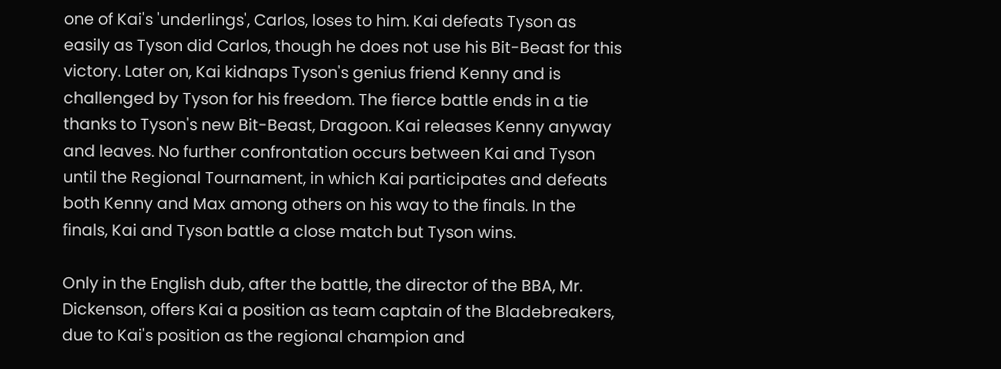one of Kai's 'underlings', Carlos, loses to him. Kai defeats Tyson as easily as Tyson did Carlos, though he does not use his Bit-Beast for this victory. Later on, Kai kidnaps Tyson's genius friend Kenny and is challenged by Tyson for his freedom. The fierce battle ends in a tie thanks to Tyson's new Bit-Beast, Dragoon. Kai releases Kenny anyway and leaves. No further confrontation occurs between Kai and Tyson until the Regional Tournament, in which Kai participates and defeats both Kenny and Max among others on his way to the finals. In the finals, Kai and Tyson battle a close match but Tyson wins.

Only in the English dub, after the battle, the director of the BBA, Mr. Dickenson, offers Kai a position as team captain of the Bladebreakers, due to Kai's position as the regional champion and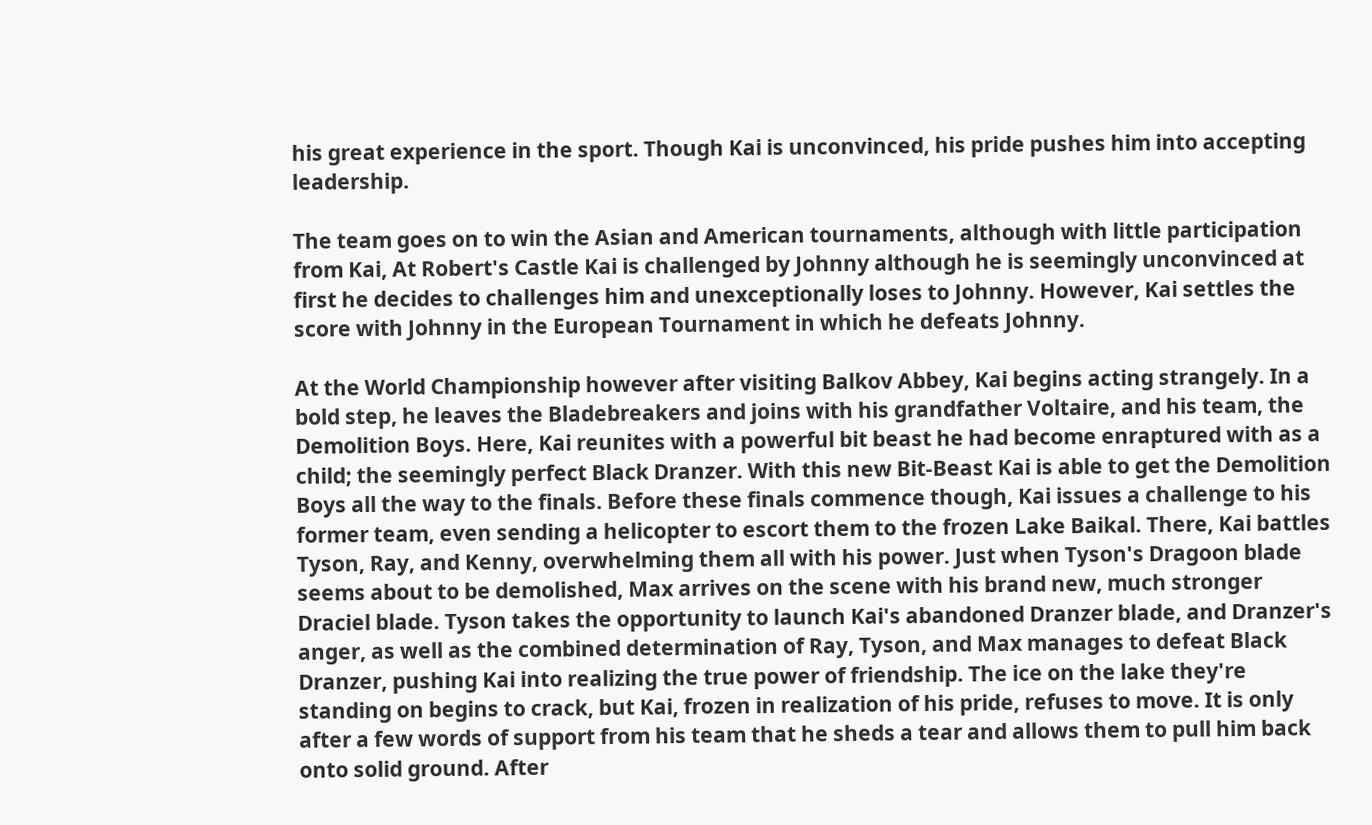his great experience in the sport. Though Kai is unconvinced, his pride pushes him into accepting leadership.

The team goes on to win the Asian and American tournaments, although with little participation from Kai, At Robert's Castle Kai is challenged by Johnny although he is seemingly unconvinced at first he decides to challenges him and unexceptionally loses to Johnny. However, Kai settles the score with Johnny in the European Tournament in which he defeats Johnny.

At the World Championship however after visiting Balkov Abbey, Kai begins acting strangely. In a bold step, he leaves the Bladebreakers and joins with his grandfather Voltaire, and his team, the Demolition Boys. Here, Kai reunites with a powerful bit beast he had become enraptured with as a child; the seemingly perfect Black Dranzer. With this new Bit-Beast Kai is able to get the Demolition Boys all the way to the finals. Before these finals commence though, Kai issues a challenge to his former team, even sending a helicopter to escort them to the frozen Lake Baikal. There, Kai battles Tyson, Ray, and Kenny, overwhelming them all with his power. Just when Tyson's Dragoon blade seems about to be demolished, Max arrives on the scene with his brand new, much stronger Draciel blade. Tyson takes the opportunity to launch Kai's abandoned Dranzer blade, and Dranzer's anger, as well as the combined determination of Ray, Tyson, and Max manages to defeat Black Dranzer, pushing Kai into realizing the true power of friendship. The ice on the lake they're standing on begins to crack, but Kai, frozen in realization of his pride, refuses to move. It is only after a few words of support from his team that he sheds a tear and allows them to pull him back onto solid ground. After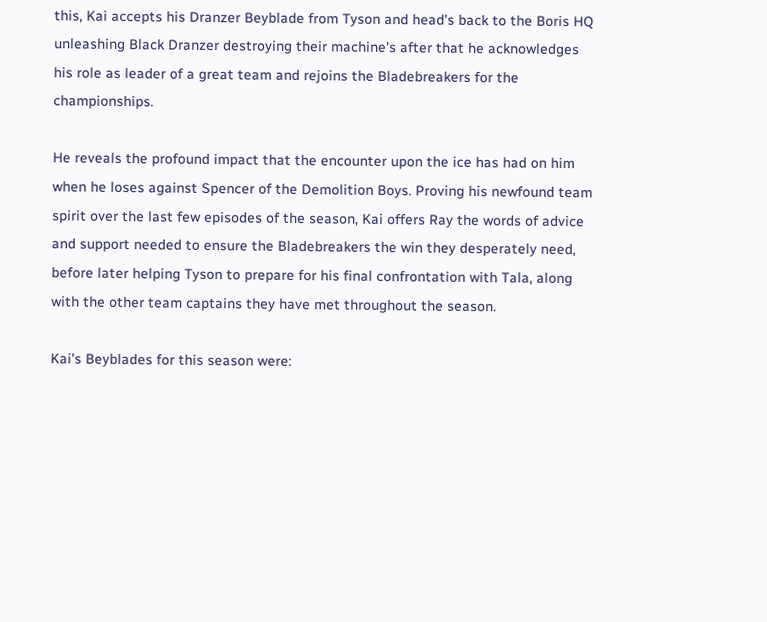this, Kai accepts his Dranzer Beyblade from Tyson and head's back to the Boris HQ unleashing Black Dranzer destroying their machine's after that he acknowledges his role as leader of a great team and rejoins the Bladebreakers for the championships.

He reveals the profound impact that the encounter upon the ice has had on him when he loses against Spencer of the Demolition Boys. Proving his newfound team spirit over the last few episodes of the season, Kai offers Ray the words of advice and support needed to ensure the Bladebreakers the win they desperately need, before later helping Tyson to prepare for his final confrontation with Tala, along with the other team captains they have met throughout the season.

Kai's Beyblades for this season were: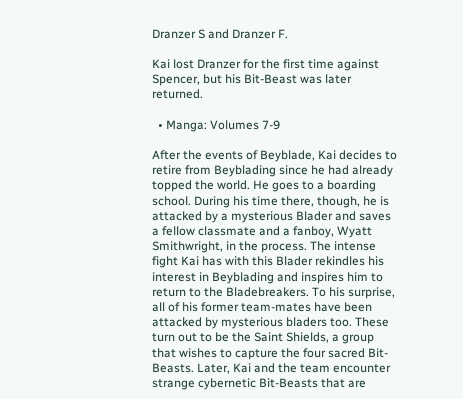Dranzer S and Dranzer F.

Kai lost Dranzer for the first time against Spencer, but his Bit-Beast was later returned.

  • Manga: Volumes 7-9

After the events of Beyblade, Kai decides to retire from Beyblading since he had already topped the world. He goes to a boarding school. During his time there, though, he is attacked by a mysterious Blader and saves a fellow classmate and a fanboy, Wyatt Smithwright, in the process. The intense fight Kai has with this Blader rekindles his interest in Beyblading and inspires him to return to the Bladebreakers. To his surprise, all of his former team-mates have been attacked by mysterious bladers too. These turn out to be the Saint Shields, a group that wishes to capture the four sacred Bit-Beasts. Later, Kai and the team encounter strange cybernetic Bit-Beasts that are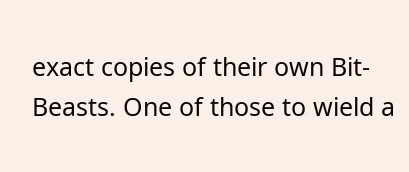exact copies of their own Bit-Beasts. One of those to wield a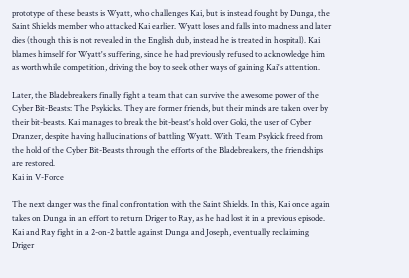prototype of these beasts is Wyatt, who challenges Kai, but is instead fought by Dunga, the Saint Shields member who attacked Kai earlier. Wyatt loses and falls into madness and later dies (though this is not revealed in the English dub, instead he is treated in hospital). Kai blames himself for Wyatt's suffering, since he had previously refused to acknowledge him as worthwhile competition, driving the boy to seek other ways of gaining Kai's attention.

Later, the Bladebreakers finally fight a team that can survive the awesome power of the Cyber Bit-Beasts: The Psykicks. They are former friends, but their minds are taken over by their bit-beasts. Kai manages to break the bit-beast's hold over Goki, the user of Cyber Dranzer, despite having hallucinations of battling Wyatt. With Team Psykick freed from the hold of the Cyber Bit-Beasts through the efforts of the Bladebreakers, the friendships are restored.
Kai in V-Force

The next danger was the final confrontation with the Saint Shields. In this, Kai once again takes on Dunga in an effort to return Driger to Ray, as he had lost it in a previous episode. Kai and Ray fight in a 2-on-2 battle against Dunga and Joseph, eventually reclaiming Driger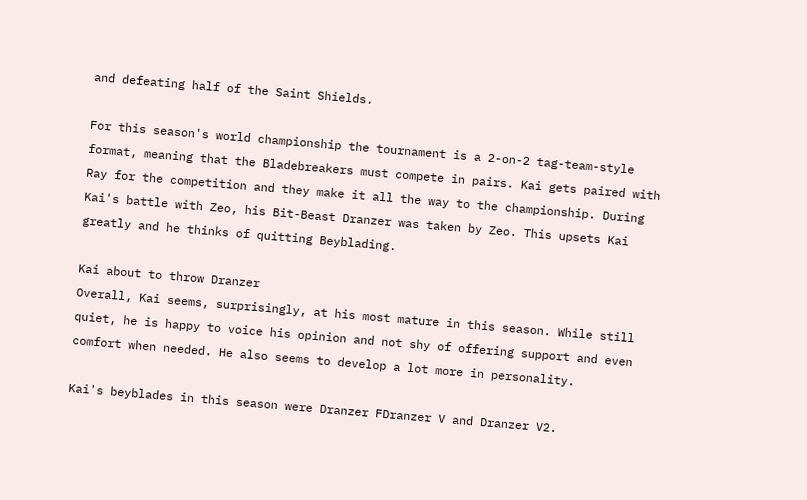and defeating half of the Saint Shields.

For this season's world championship the tournament is a 2-on-2 tag-team-style format, meaning that the Bladebreakers must compete in pairs. Kai gets paired with Ray for the competition and they make it all the way to the championship. During Kai's battle with Zeo, his Bit-Beast Dranzer was taken by Zeo. This upsets Kai greatly and he thinks of quitting Beyblading.

Kai about to throw Dranzer
Overall, Kai seems, surprisingly, at his most mature in this season. While still quiet, he is happy to voice his opinion and not shy of offering support and even comfort when needed. He also seems to develop a lot more in personality.

Kai's beyblades in this season were Dranzer FDranzer V and Dranzer V2.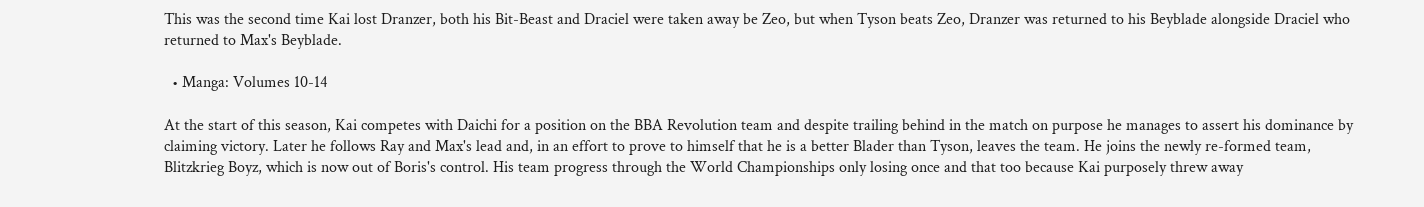This was the second time Kai lost Dranzer, both his Bit-Beast and Draciel were taken away be Zeo, but when Tyson beats Zeo, Dranzer was returned to his Beyblade alongside Draciel who returned to Max's Beyblade.

  • Manga: Volumes 10-14

At the start of this season, Kai competes with Daichi for a position on the BBA Revolution team and despite trailing behind in the match on purpose he manages to assert his dominance by claiming victory. Later he follows Ray and Max's lead and, in an effort to prove to himself that he is a better Blader than Tyson, leaves the team. He joins the newly re-formed team, Blitzkrieg Boyz, which is now out of Boris's control. His team progress through the World Championships only losing once and that too because Kai purposely threw away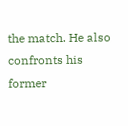the match. He also confronts his former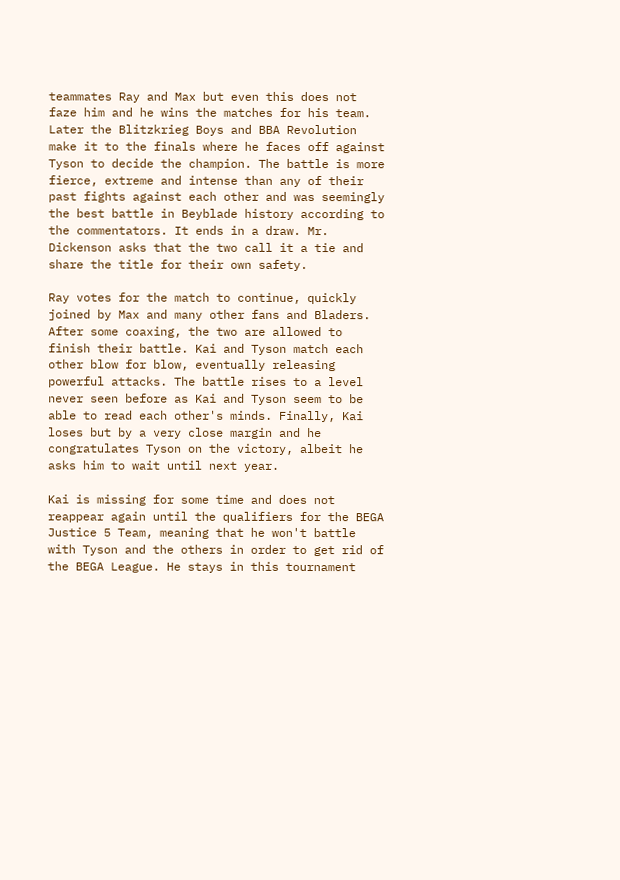teammates Ray and Max but even this does not faze him and he wins the matches for his team. Later the Blitzkrieg Boys and BBA Revolution make it to the finals where he faces off against Tyson to decide the champion. The battle is more fierce, extreme and intense than any of their past fights against each other and was seemingly the best battle in Beyblade history according to the commentators. It ends in a draw. Mr. Dickenson asks that the two call it a tie and share the title for their own safety.

Ray votes for the match to continue, quickly joined by Max and many other fans and Bladers. After some coaxing, the two are allowed to finish their battle. Kai and Tyson match each other blow for blow, eventually releasing powerful attacks. The battle rises to a level never seen before as Kai and Tyson seem to be able to read each other's minds. Finally, Kai loses but by a very close margin and he congratulates Tyson on the victory, albeit he asks him to wait until next year.

Kai is missing for some time and does not reappear again until the qualifiers for the BEGA Justice 5 Team, meaning that he won't battle with Tyson and the others in order to get rid of the BEGA League. He stays in this tournament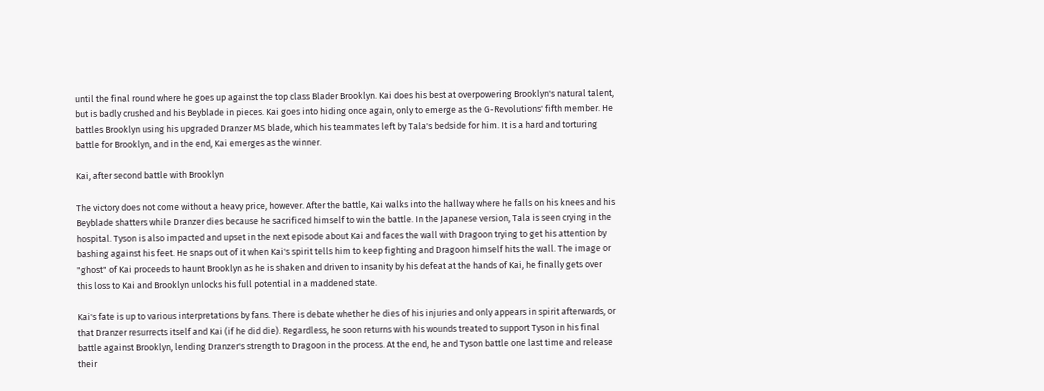until the final round where he goes up against the top class Blader Brooklyn. Kai does his best at overpowering Brooklyn's natural talent, but is badly crushed and his Beyblade in pieces. Kai goes into hiding once again, only to emerge as the G-Revolutions' fifth member. He battles Brooklyn using his upgraded Dranzer MS blade, which his teammates left by Tala's bedside for him. It is a hard and torturing battle for Brooklyn, and in the end, Kai emerges as the winner.

Kai, after second battle with Brooklyn

The victory does not come without a heavy price, however. After the battle, Kai walks into the hallway where he falls on his knees and his Beyblade shatters while Dranzer dies because he sacrificed himself to win the battle. In the Japanese version, Tala is seen crying in the hospital. Tyson is also impacted and upset in the next episode about Kai and faces the wall with Dragoon trying to get his attention by bashing against his feet. He snaps out of it when Kai's spirit tells him to keep fighting and Dragoon himself hits the wall. The image or "ghost" of Kai proceeds to haunt Brooklyn as he is shaken and driven to insanity by his defeat at the hands of Kai, he finally gets over this loss to Kai and Brooklyn unlocks his full potential in a maddened state.

Kai's fate is up to various interpretations by fans. There is debate whether he dies of his injuries and only appears in spirit afterwards, or that Dranzer resurrects itself and Kai (if he did die). Regardless, he soon returns with his wounds treated to support Tyson in his final battle against Brooklyn, lending Dranzer's strength to Dragoon in the process. At the end, he and Tyson battle one last time and release their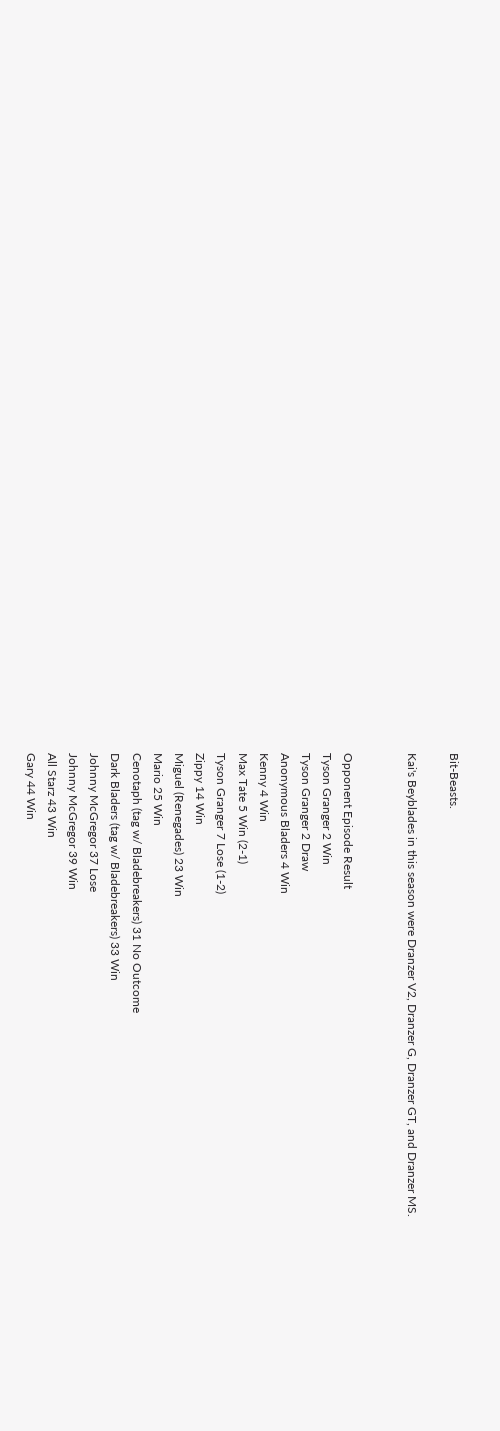Bit-Beasts.

Kai's Beyblades in this season were Dranzer V2, Dranzer G, Dranzer GT, and Dranzer MS.


Opponent Episode Result
Tyson Granger 2 Win
Tyson Granger 2 Draw
Anonymous Bladers 4 Win
Kenny 4 Win
Max Tate 5 Win (2-1)
Tyson Granger 7 Lose (1-2)
Zippy 14 Win
Miguel (Renegades) 23 Win
Mario 25 Win
Cenotaph (tag w/ Bladebreakers) 31 No Outcome
Dark Bladers (tag w/ Bladebreakers) 33 Win
Johnny McGregor 37 Lose
Johnny McGregor 39 Win
All Starz 43 Win
Gary 44 Win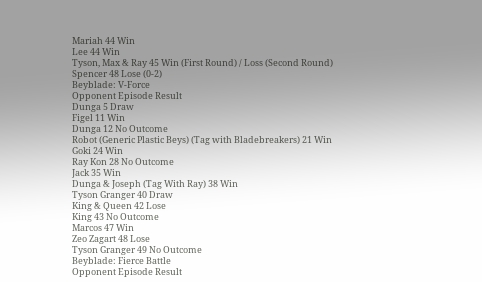Mariah 44 Win
Lee 44 Win
Tyson, Max & Ray 45 Win (First Round) / Loss (Second Round)
Spencer 48 Lose (0-2)
Beyblade: V-Force
Opponent Episode Result
Dunga 5 Draw
Figel 11 Win
Dunga 12 No Outcome
Robot (Generic Plastic Beys) (Tag with Bladebreakers) 21 Win
Goki 24 Win
Ray Kon 28 No Outcome
Jack 35 Win
Dunga & Joseph (Tag With Ray) 38 Win
Tyson Granger 40 Draw
King & Queen 42 Lose
King 43 No Outcome
Marcos 47 Win
Zeo Zagart 48 Lose
Tyson Granger 49 No Outcome
Beyblade: Fierce Battle
Opponent Episode Result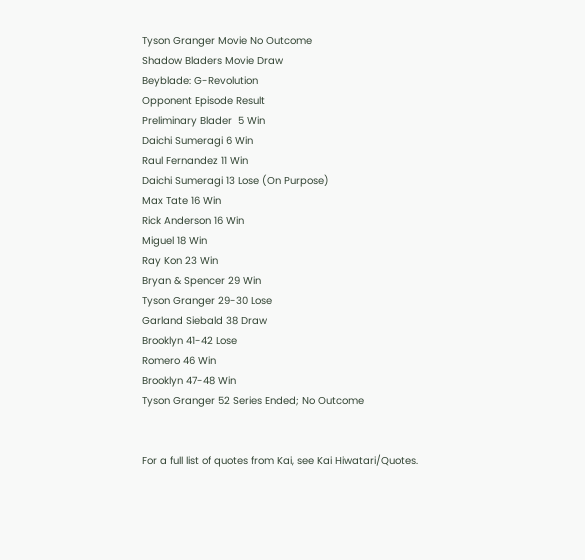Tyson Granger Movie No Outcome
Shadow Bladers Movie Draw
Beyblade: G-Revolution
Opponent Episode Result
Preliminary Blader  5 Win
Daichi Sumeragi 6 Win
Raul Fernandez 11 Win
Daichi Sumeragi 13 Lose (On Purpose)
Max Tate 16 Win
Rick Anderson 16 Win
Miguel 18 Win
Ray Kon 23 Win
Bryan & Spencer 29 Win
Tyson Granger 29-30 Lose
Garland Siebald 38 Draw
Brooklyn 41-42 Lose
Romero 46 Win
Brooklyn 47-48 Win
Tyson Granger 52 Series Ended; No Outcome


For a full list of quotes from Kai, see Kai Hiwatari/Quotes.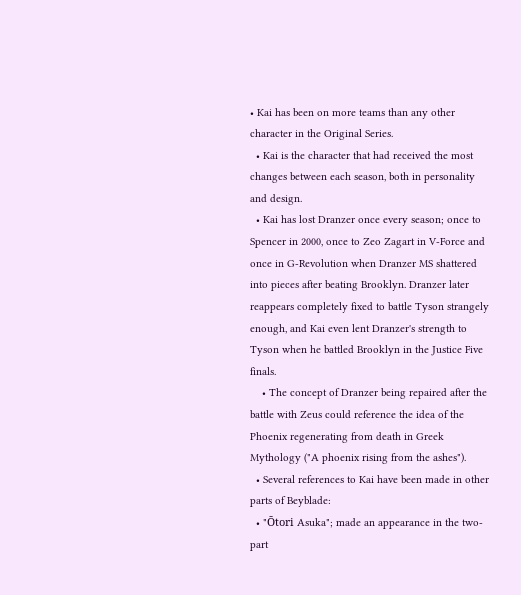• Kai has been on more teams than any other character in the Original Series.
  • Kai is the character that had received the most changes between each season, both in personality and design.
  • Kai has lost Dranzer once every season; once to Spencer in 2000, once to Zeo Zagart in V-Force and once in G-Revolution when Dranzer MS shattered into pieces after beating Brooklyn. Dranzer later reappears completely fixed to battle Tyson strangely enough, and Kai even lent Dranzer's strength to Tyson when he battled Brooklyn in the Justice Five finals.
    • The concept of Dranzer being repaired after the battle with Zeus could reference the idea of the Phoenix regenerating from death in Greek Mythology ("A phoenix rising from the ashes").
  • Several references to Kai have been made in other parts of Beyblade:
  • "Ōtori Asuka"; made an appearance in the two-part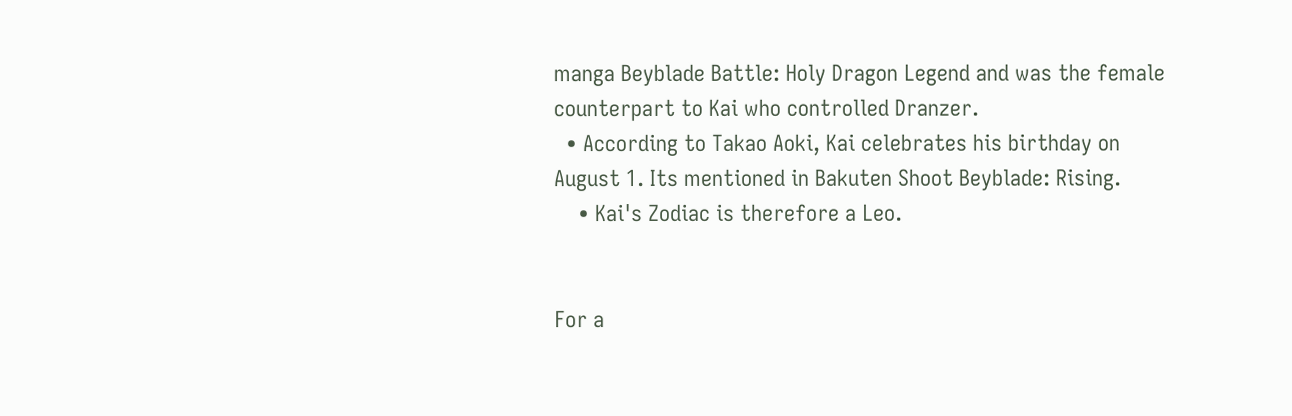manga Beyblade Battle: Holy Dragon Legend and was the female counterpart to Kai who controlled Dranzer.
  • According to Takao Aoki, Kai celebrates his birthday on August 1. Its mentioned in Bakuten Shoot Beyblade: Rising.
    • Kai's Zodiac is therefore a Leo.


For a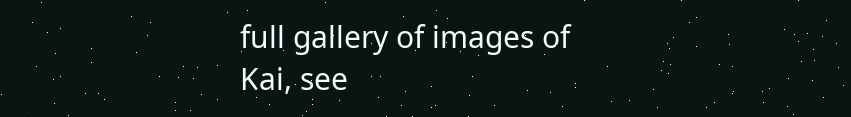full gallery of images of Kai, see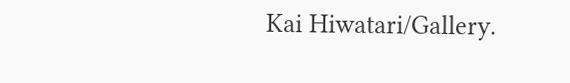Kai Hiwatari/Gallery.